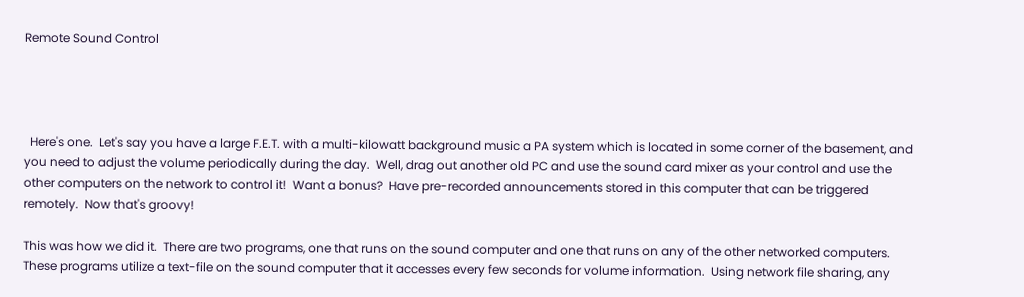Remote Sound Control




  Here's one.  Let's say you have a large F.E.T. with a multi-kilowatt background music a PA system which is located in some corner of the basement, and you need to adjust the volume periodically during the day.  Well, drag out another old PC and use the sound card mixer as your control and use the other computers on the network to control it!  Want a bonus?  Have pre-recorded announcements stored in this computer that can be triggered remotely.  Now that's groovy!

This was how we did it.  There are two programs, one that runs on the sound computer and one that runs on any of the other networked computers.  These programs utilize a text-file on the sound computer that it accesses every few seconds for volume information.  Using network file sharing, any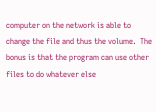computer on the network is able to change the file and thus the volume.  The bonus is that the program can use other files to do whatever else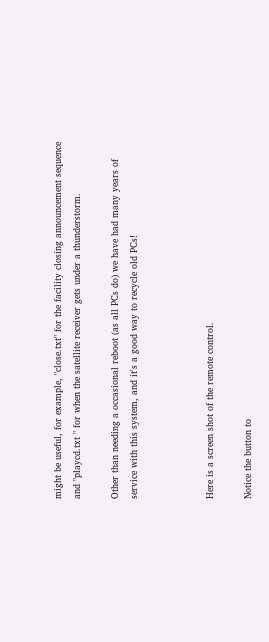might be useful, for example, "close.txt" for the facility closing announcement sequence and "playcd.txt " for when the satellite receiver gets under a thunderstorm.

Other than needing a occasional reboot (as all PCs do) we have had many years of service with this system, and it's a good way to recycle old PCs!



Here is a screen shot of the remote control.

Notice the button to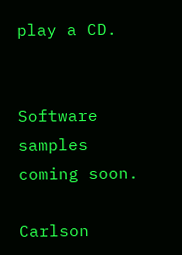play a CD.


Software samples coming soon.

Carlson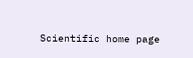Scientific home page